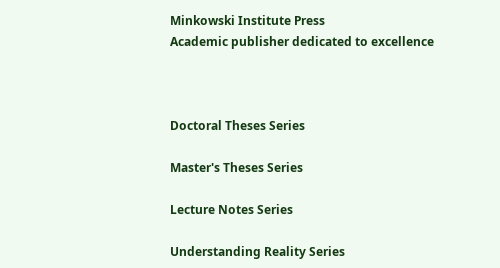Minkowski Institute Press
Academic publisher dedicated to excellence



Doctoral Theses Series

Master's Theses Series

Lecture Notes Series

Understanding Reality Series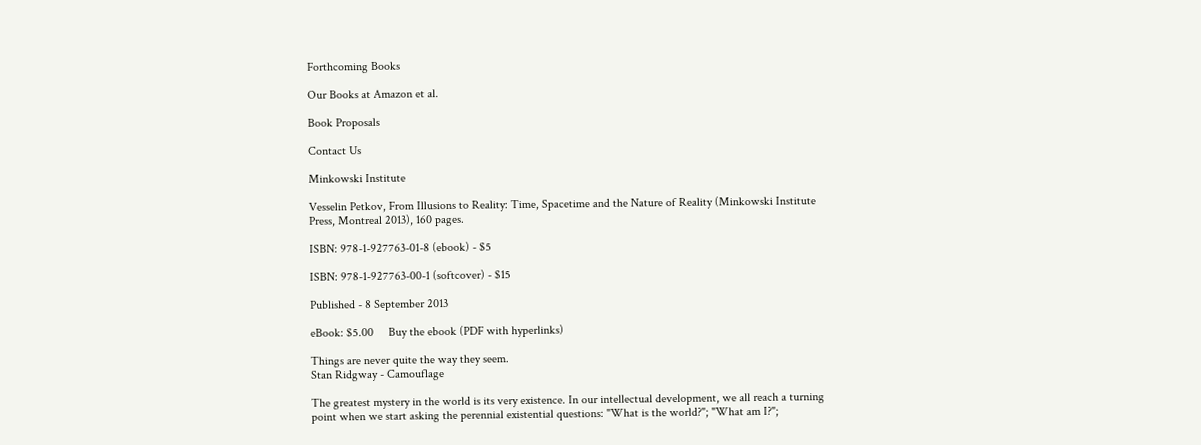Forthcoming Books

Our Books at Amazon et al.

Book Proposals

Contact Us

Minkowski Institute

Vesselin Petkov, From Illusions to Reality: Time, Spacetime and the Nature of Reality (Minkowski Institute Press, Montreal 2013), 160 pages.

ISBN: 978-1-927763-01-8 (ebook) - $5

ISBN: 978-1-927763-00-1 (softcover) - $15

Published - 8 September 2013

eBook: $5.00     Buy the ebook (PDF with hyperlinks)

Things are never quite the way they seem.
Stan Ridgway - Camouflage

The greatest mystery in the world is its very existence. In our intellectual development, we all reach a turning point when we start asking the perennial existential questions: "What is the world?"; "What am I?";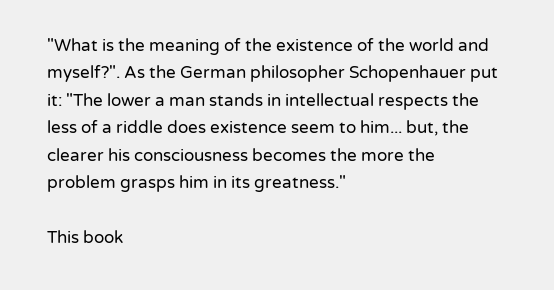"What is the meaning of the existence of the world and myself?". As the German philosopher Schopenhauer put it: "The lower a man stands in intellectual respects the less of a riddle does existence seem to him... but, the clearer his consciousness becomes the more the problem grasps him in its greatness."

This book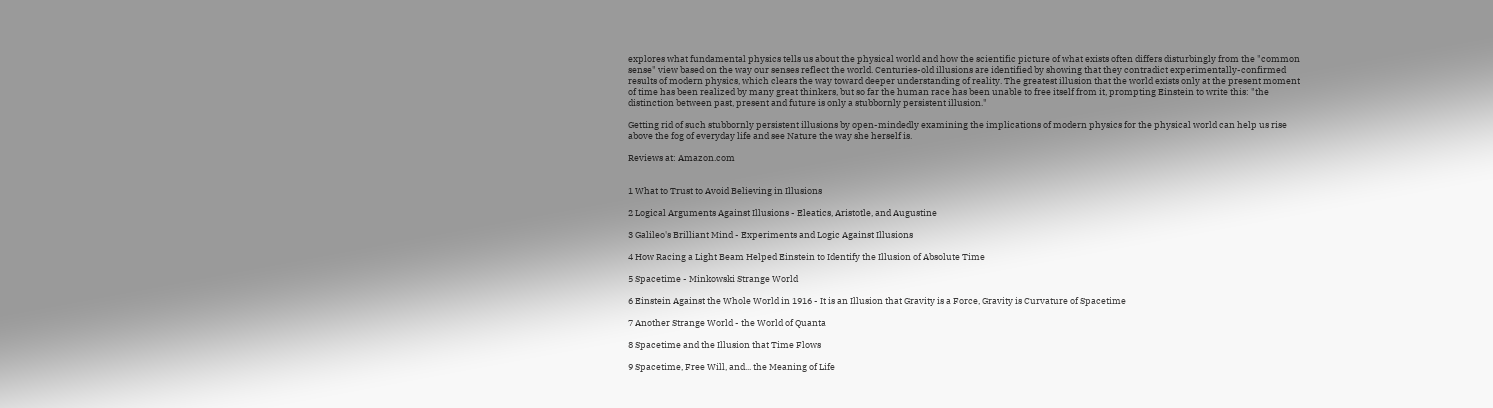explores what fundamental physics tells us about the physical world and how the scientific picture of what exists often differs disturbingly from the "common sense" view based on the way our senses reflect the world. Centuries-old illusions are identified by showing that they contradict experimentally-confirmed results of modern physics, which clears the way toward deeper understanding of reality. The greatest illusion that the world exists only at the present moment of time has been realized by many great thinkers, but so far the human race has been unable to free itself from it, prompting Einstein to write this: "the distinction between past, present and future is only a stubbornly persistent illusion."

Getting rid of such stubbornly persistent illusions by open-mindedly examining the implications of modern physics for the physical world can help us rise above the fog of everyday life and see Nature the way she herself is.

Reviews at: Amazon.com


1 What to Trust to Avoid Believing in Illusions

2 Logical Arguments Against Illusions - Eleatics, Aristotle, and Augustine

3 Galileo's Brilliant Mind - Experiments and Logic Against Illusions

4 How Racing a Light Beam Helped Einstein to Identify the Illusion of Absolute Time

5 Spacetime - Minkowski Strange World

6 Einstein Against the Whole World in 1916 - It is an Illusion that Gravity is a Force, Gravity is Curvature of Spacetime

7 Another Strange World - the World of Quanta

8 Spacetime and the Illusion that Time Flows

9 Spacetime, Free Will, and... the Meaning of Life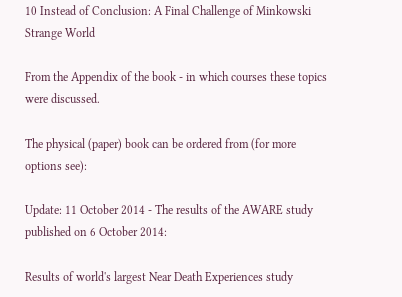10 Instead of Conclusion: A Final Challenge of Minkowski Strange World

From the Appendix of the book - in which courses these topics were discussed.

The physical (paper) book can be ordered from (for more options see):

Update: 11 October 2014 - The results of the AWARE study published on 6 October 2014:

Results of world's largest Near Death Experiences study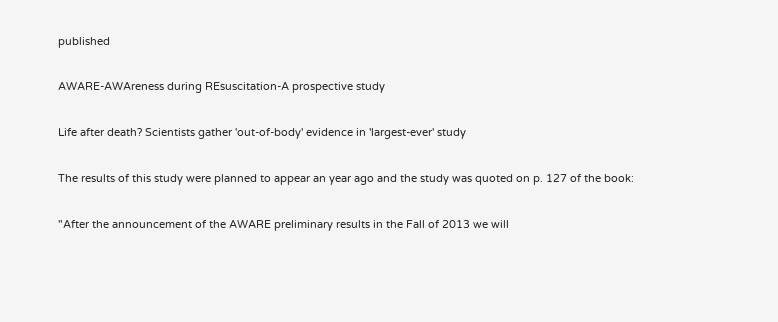published

AWARE-AWAreness during REsuscitation-A prospective study

Life after death? Scientists gather 'out-of-body' evidence in 'largest-ever' study

The results of this study were planned to appear an year ago and the study was quoted on p. 127 of the book:

"After the announcement of the AWARE preliminary results in the Fall of 2013 we will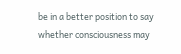be in a better position to say whether consciousness may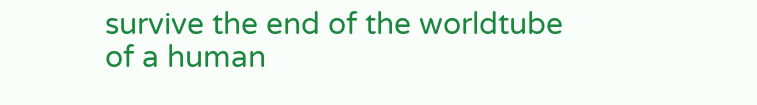survive the end of the worldtube of a human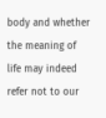body and whether the meaning of life may indeed refer not to our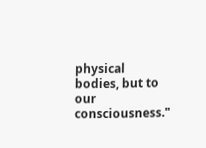physical bodies, but to our consciousness."